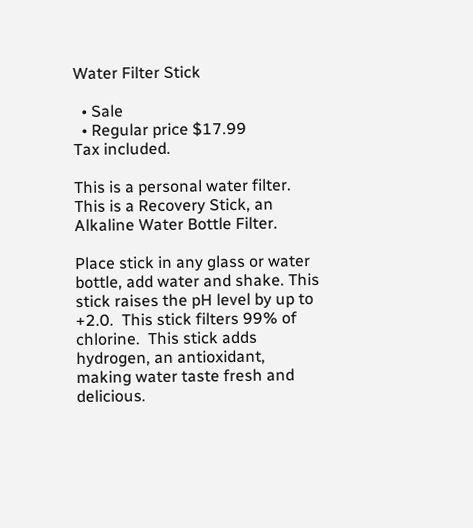Water Filter Stick

  • Sale
  • Regular price $17.99
Tax included.

This is a personal water filter.  This is a Recovery Stick, an Alkaline Water Bottle Filter.

Place stick in any glass or water bottle, add water and shake. This stick raises the pH level by up to +2.0.  This stick filters 99% of chlorine.  This stick adds hydrogen, an antioxidant, making water taste fresh and delicious.